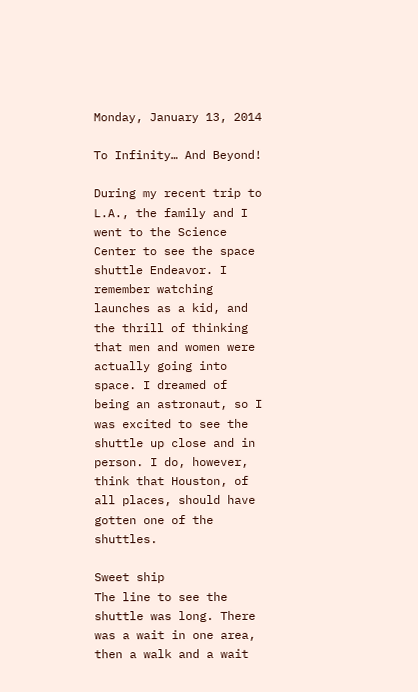Monday, January 13, 2014

To Infinity… And Beyond!

During my recent trip to L.A., the family and I went to the Science Center to see the space shuttle Endeavor. I remember watching launches as a kid, and the thrill of thinking that men and women were actually going into space. I dreamed of being an astronaut, so I was excited to see the shuttle up close and in person. I do, however, think that Houston, of all places, should have gotten one of the shuttles.

Sweet ship
The line to see the shuttle was long. There was a wait in one area, then a walk and a wait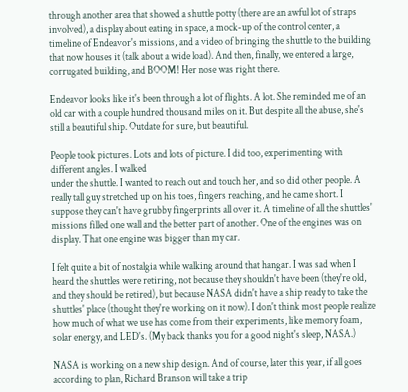through another area that showed a shuttle potty (there are an awful lot of straps involved), a display about eating in space, a mock-up of the control center, a timeline of Endeavor's missions, and a video of bringing the shuttle to the building that now houses it (talk about a wide load). And then, finally, we entered a large, corrugated building, and BOOM! Her nose was right there.

Endeavor looks like it's been through a lot of flights. A lot. She reminded me of an old car with a couple hundred thousand miles on it. But despite all the abuse, she's still a beautiful ship. Outdate for sure, but beautiful.

People took pictures. Lots and lots of picture. I did too, experimenting with different angles. I walked
under the shuttle. I wanted to reach out and touch her, and so did other people. A really tall guy stretched up on his toes, fingers reaching, and he came short. I suppose they can't have grubby fingerprints all over it. A timeline of all the shuttles' missions filled one wall and the better part of another. One of the engines was on display. That one engine was bigger than my car.

I felt quite a bit of nostalgia while walking around that hangar. I was sad when I heard the shuttles were retiring, not because they shouldn't have been (they're old, and they should be retired), but because NASA didn't have a ship ready to take the shuttles' place (thought they're working on it now). I don't think most people realize how much of what we use has come from their experiments, like memory foam, solar energy, and LED's. (My back thanks you for a good night's sleep, NASA.)

NASA is working on a new ship design. And of course, later this year, if all goes according to plan, Richard Branson will take a trip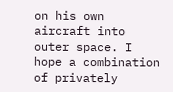on his own aircraft into outer space. I hope a combination of privately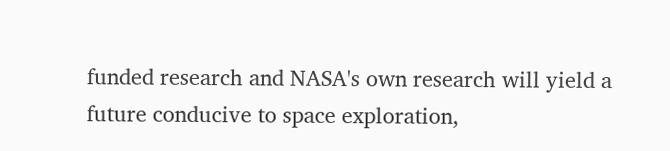funded research and NASA's own research will yield a future conducive to space exploration,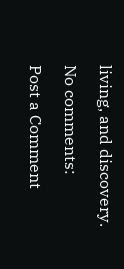living, and discovery.

No comments:

Post a Comment